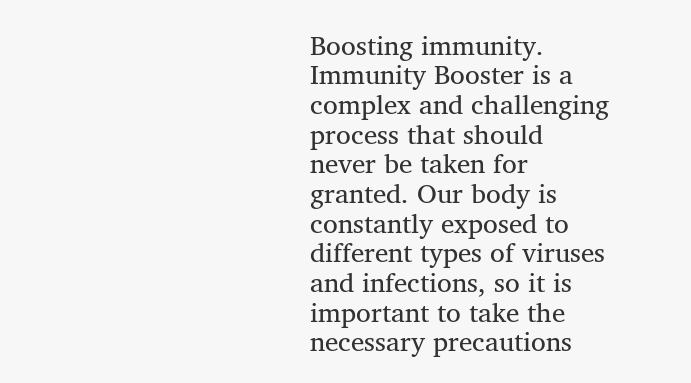Boosting immunity. Immunity Booster is a complex and challenging process that should never be taken for granted. Our body is constantly exposed to different types of viruses and infections, so it is important to take the necessary precautions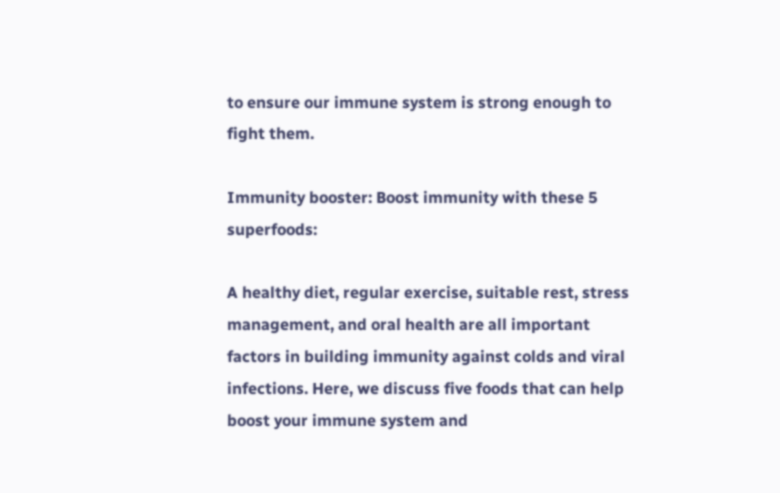to ensure our immune system is strong enough to fight them.

Immunity booster: Boost immunity with these 5 superfoods:

A healthy diet, regular exercise, suitable rest, stress management, and oral health are all important factors in building immunity against colds and viral infections. Here, we discuss five foods that can help boost your immune system and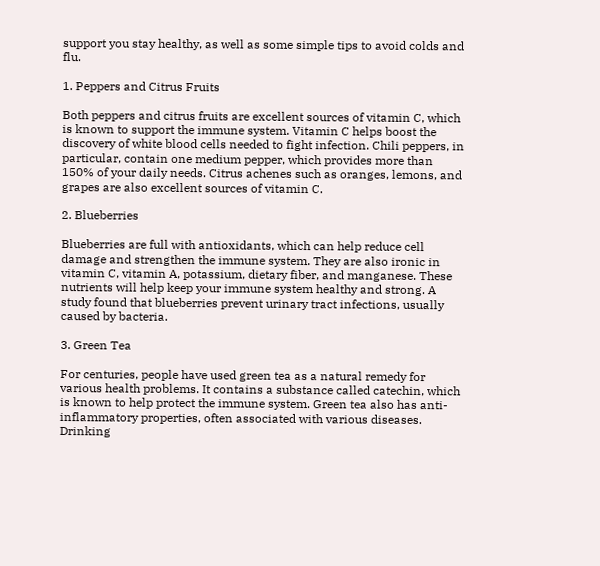support you stay healthy, as well as some simple tips to avoid colds and flu.

1. Peppers and Citrus Fruits

Both peppers and citrus fruits are excellent sources of vitamin C, which is known to support the immune system. Vitamin C helps boost the discovery of white blood cells needed to fight infection. Chili peppers, in particular, contain one medium pepper, which provides more than 150% of your daily needs. Citrus achenes such as oranges, lemons, and grapes are also excellent sources of vitamin C.

2. Blueberries

Blueberries are full with antioxidants, which can help reduce cell damage and strengthen the immune system. They are also ironic in vitamin C, vitamin A, potassium, dietary fiber, and manganese. These nutrients will help keep your immune system healthy and strong. A study found that blueberries prevent urinary tract infections, usually caused by bacteria.

3. Green Tea

For centuries, people have used green tea as a natural remedy for various health problems. It contains a substance called catechin, which is known to help protect the immune system. Green tea also has anti-inflammatory properties, often associated with various diseases. Drinking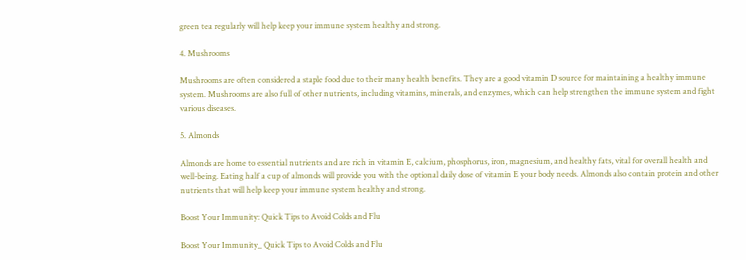green tea regularly will help keep your immune system healthy and strong.

4. Mushrooms

Mushrooms are often considered a staple food due to their many health benefits. They are a good vitamin D source for maintaining a healthy immune system. Mushrooms are also full of other nutrients, including vitamins, minerals, and enzymes, which can help strengthen the immune system and fight various diseases.

5. Almonds

Almonds are home to essential nutrients and are rich in vitamin E, calcium, phosphorus, iron, magnesium, and healthy fats, vital for overall health and well-being. Eating half a cup of almonds will provide you with the optional daily dose of vitamin E your body needs. Almonds also contain protein and other nutrients that will help keep your immune system healthy and strong.

Boost Your Immunity: Quick Tips to Avoid Colds and Flu

Boost Your Immunity_ Quick Tips to Avoid Colds and Flu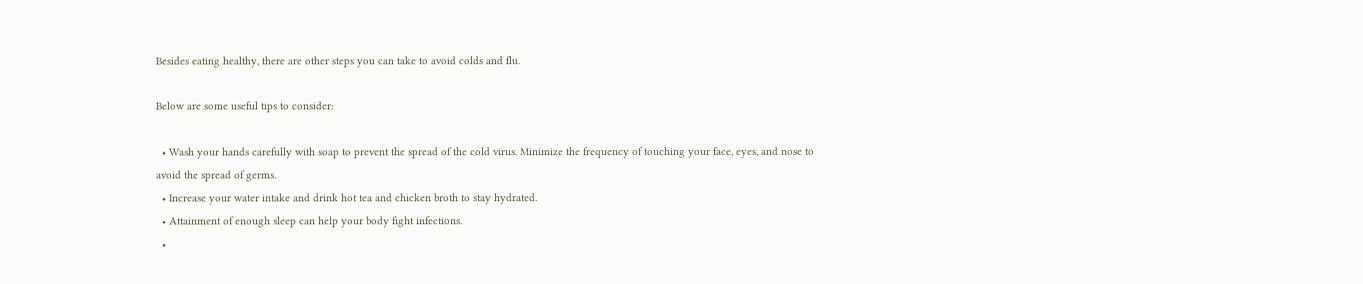Besides eating healthy, there are other steps you can take to avoid colds and flu.

Below are some useful tips to consider:

  • Wash your hands carefully with soap to prevent the spread of the cold virus. Minimize the frequency of touching your face, eyes, and nose to avoid the spread of germs.
  • Increase your water intake and drink hot tea and chicken broth to stay hydrated.
  • Attainment of enough sleep can help your body fight infections.
  •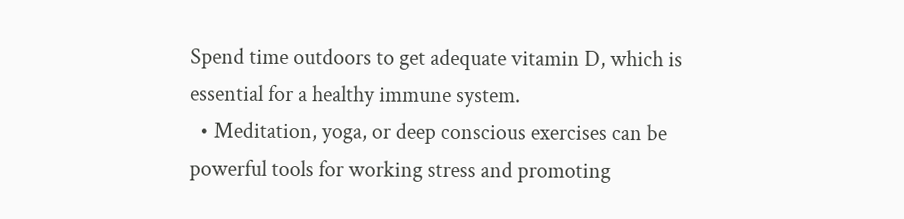Spend time outdoors to get adequate vitamin D, which is essential for a healthy immune system.
  • Meditation, yoga, or deep conscious exercises can be powerful tools for working stress and promoting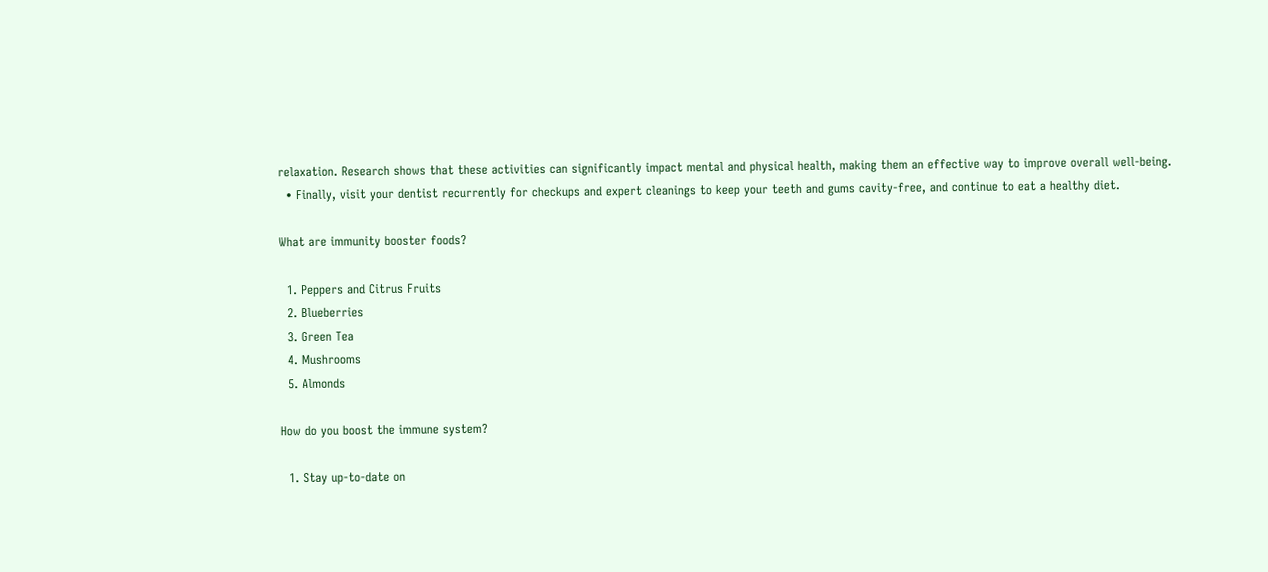relaxation. Research shows that these activities can significantly impact mental and physical health, making them an effective way to improve overall well-being.
  • Finally, visit your dentist recurrently for checkups and expert cleanings to keep your teeth and gums cavity-free, and continue to eat a healthy diet.

What are immunity booster foods?

  1. Peppers and Citrus Fruits
  2. Blueberries
  3. Green Tea
  4. Mushrooms
  5. Almonds

How do you boost the immune system?

  1. Stay up-to-date on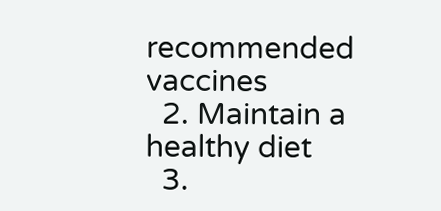recommended vaccines
  2. Maintain a healthy diet
  3.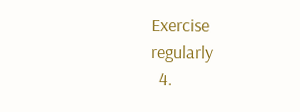Exercise regularly
  4.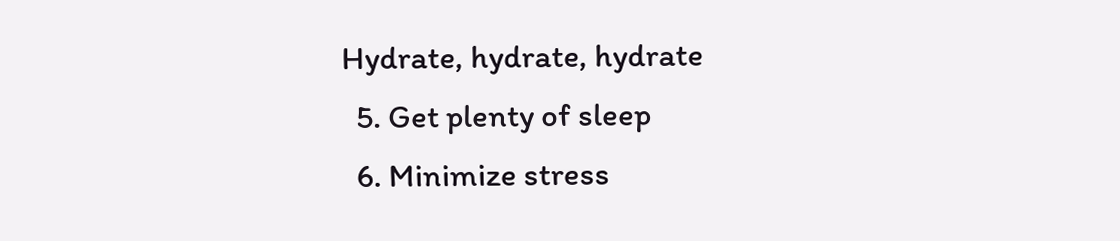Hydrate, hydrate, hydrate
  5. Get plenty of sleep
  6. Minimize stress